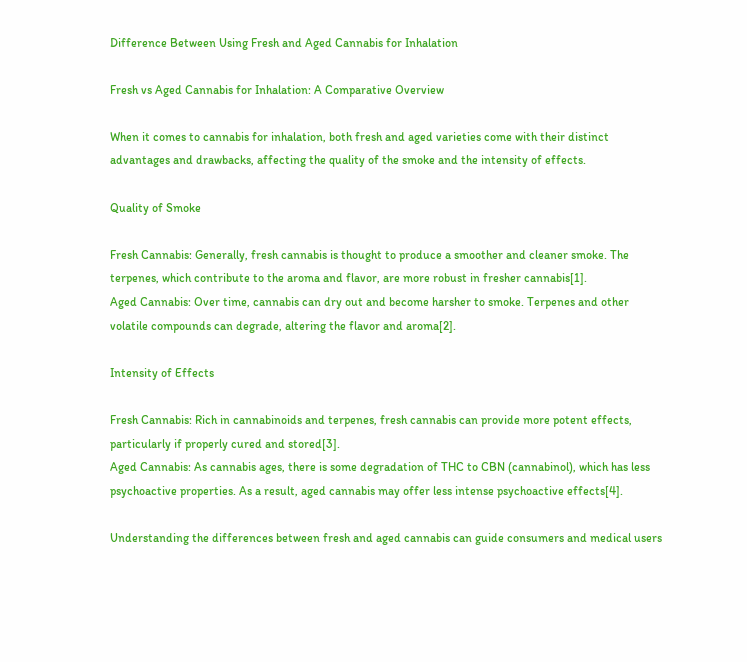Difference Between Using Fresh and Aged Cannabis for Inhalation

Fresh vs Aged Cannabis for Inhalation: A Comparative Overview

When it comes to cannabis for inhalation, both fresh and aged varieties come with their distinct advantages and drawbacks, affecting the quality of the smoke and the intensity of effects.

Quality of Smoke

Fresh Cannabis: Generally, fresh cannabis is thought to produce a smoother and cleaner smoke. The terpenes, which contribute to the aroma and flavor, are more robust in fresher cannabis[1].
Aged Cannabis: Over time, cannabis can dry out and become harsher to smoke. Terpenes and other volatile compounds can degrade, altering the flavor and aroma[2].

Intensity of Effects

Fresh Cannabis: Rich in cannabinoids and terpenes, fresh cannabis can provide more potent effects, particularly if properly cured and stored[3].
Aged Cannabis: As cannabis ages, there is some degradation of THC to CBN (cannabinol), which has less psychoactive properties. As a result, aged cannabis may offer less intense psychoactive effects[4].

Understanding the differences between fresh and aged cannabis can guide consumers and medical users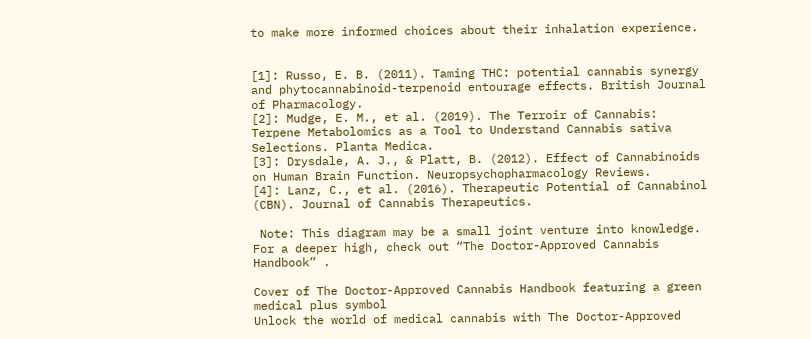to make more informed choices about their inhalation experience.


[1]: Russo, E. B. (2011). Taming THC: potential cannabis synergy and phytocannabinoid-terpenoid entourage effects. British Journal of Pharmacology.
[2]: Mudge, E. M., et al. (2019). The Terroir of Cannabis: Terpene Metabolomics as a Tool to Understand Cannabis sativa Selections. Planta Medica.
[3]: Drysdale, A. J., & Platt, B. (2012). Effect of Cannabinoids on Human Brain Function. Neuropsychopharmacology Reviews.
[4]: Lanz, C., et al. (2016). Therapeutic Potential of Cannabinol (CBN). Journal of Cannabis Therapeutics.

 Note: This diagram may be a small joint venture into knowledge. For a deeper high, check out “The Doctor-Approved Cannabis Handbook” .

Cover of The Doctor-Approved Cannabis Handbook featuring a green medical plus symbol
Unlock the world of medical cannabis with The Doctor-Approved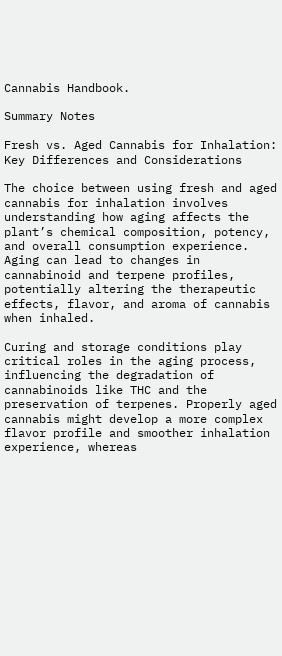Cannabis Handbook.

Summary Notes

Fresh vs. Aged Cannabis for Inhalation: Key Differences and Considerations

The choice between using fresh and aged cannabis for inhalation involves understanding how aging affects the plant’s chemical composition, potency, and overall consumption experience. Aging can lead to changes in cannabinoid and terpene profiles, potentially altering the therapeutic effects, flavor, and aroma of cannabis when inhaled.

Curing and storage conditions play critical roles in the aging process, influencing the degradation of cannabinoids like THC and the preservation of terpenes. Properly aged cannabis might develop a more complex flavor profile and smoother inhalation experience, whereas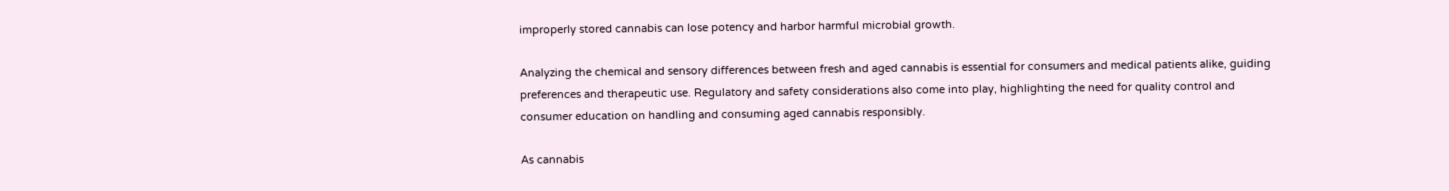improperly stored cannabis can lose potency and harbor harmful microbial growth.

Analyzing the chemical and sensory differences between fresh and aged cannabis is essential for consumers and medical patients alike, guiding preferences and therapeutic use. Regulatory and safety considerations also come into play, highlighting the need for quality control and consumer education on handling and consuming aged cannabis responsibly.

As cannabis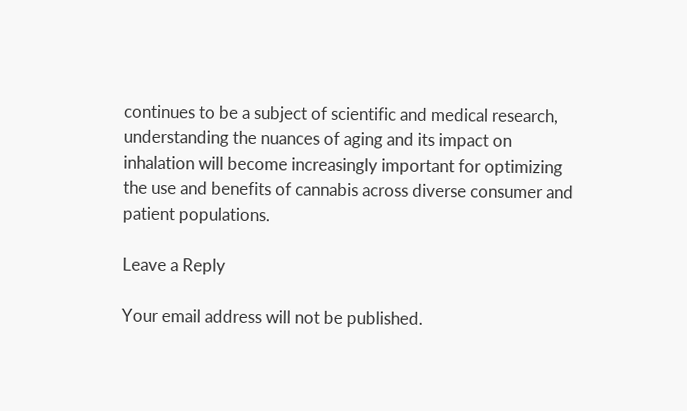continues to be a subject of scientific and medical research, understanding the nuances of aging and its impact on inhalation will become increasingly important for optimizing the use and benefits of cannabis across diverse consumer and patient populations.

Leave a Reply

Your email address will not be published.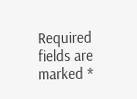Required fields are marked *